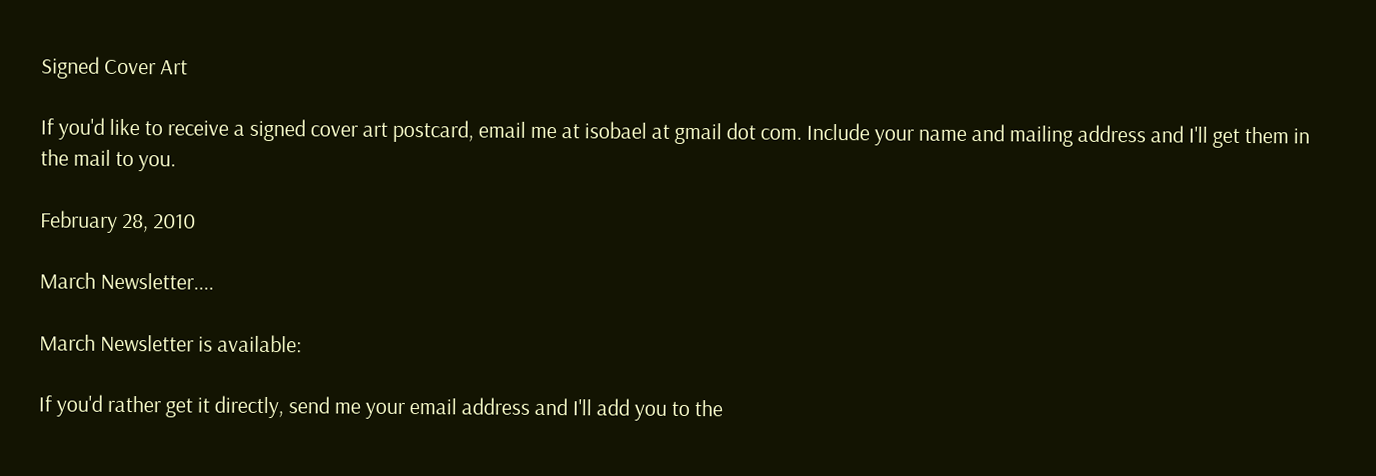Signed Cover Art

If you'd like to receive a signed cover art postcard, email me at isobael at gmail dot com. Include your name and mailing address and I'll get them in the mail to you.

February 28, 2010

March Newsletter....

March Newsletter is available:

If you'd rather get it directly, send me your email address and I'll add you to the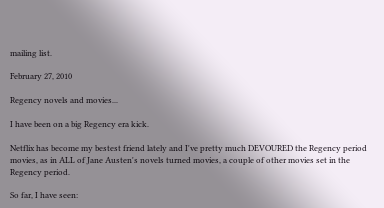mailing list.

February 27, 2010

Regency novels and movies...

I have been on a big Regency era kick.

Netflix has become my bestest friend lately and I've pretty much DEVOURED the Regency period movies, as in ALL of Jane Austen's novels turned movies, a couple of other movies set in the Regency period.

So far, I have seen: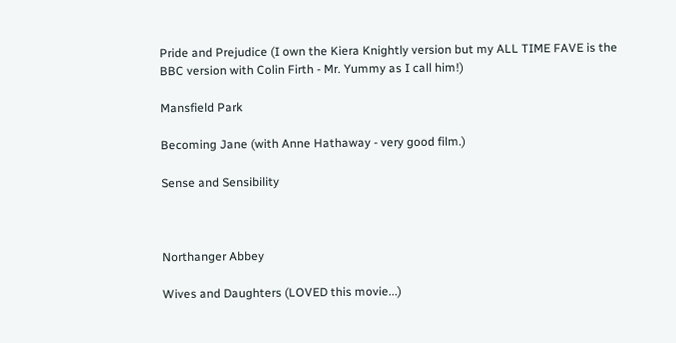Pride and Prejudice (I own the Kiera Knightly version but my ALL TIME FAVE is the BBC version with Colin Firth - Mr. Yummy as I call him!)

Mansfield Park

Becoming Jane (with Anne Hathaway - very good film.)

Sense and Sensibility



Northanger Abbey

Wives and Daughters (LOVED this movie...)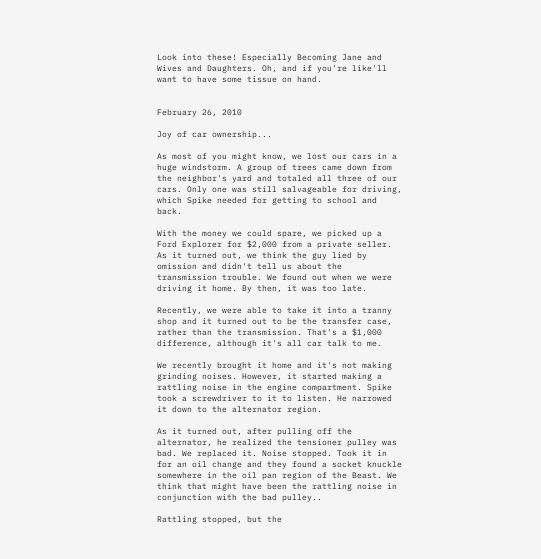Look into these! Especially Becoming Jane and Wives and Daughters. Oh, and if you're like'll want to have some tissue on hand.


February 26, 2010

Joy of car ownership...

As most of you might know, we lost our cars in a huge windstorm. A group of trees came down from the neighbor's yard and totaled all three of our cars. Only one was still salvageable for driving, which Spike needed for getting to school and back.

With the money we could spare, we picked up a Ford Explorer for $2,000 from a private seller. As it turned out, we think the guy lied by omission and didn't tell us about the transmission trouble. We found out when we were driving it home. By then, it was too late.

Recently, we were able to take it into a tranny shop and it turned out to be the transfer case, rather than the transmission. That's a $1,000 difference, although it's all car talk to me.

We recently brought it home and it's not making grinding noises. However, it started making a rattling noise in the engine compartment. Spike took a screwdriver to it to listen. He narrowed it down to the alternator region.

As it turned out, after pulling off the alternator, he realized the tensioner pulley was bad. We replaced it. Noise stopped. Took it in for an oil change and they found a socket knuckle somewhere in the oil pan region of the Beast. We think that might have been the rattling noise in conjunction with the bad pulley..

Rattling stopped, but the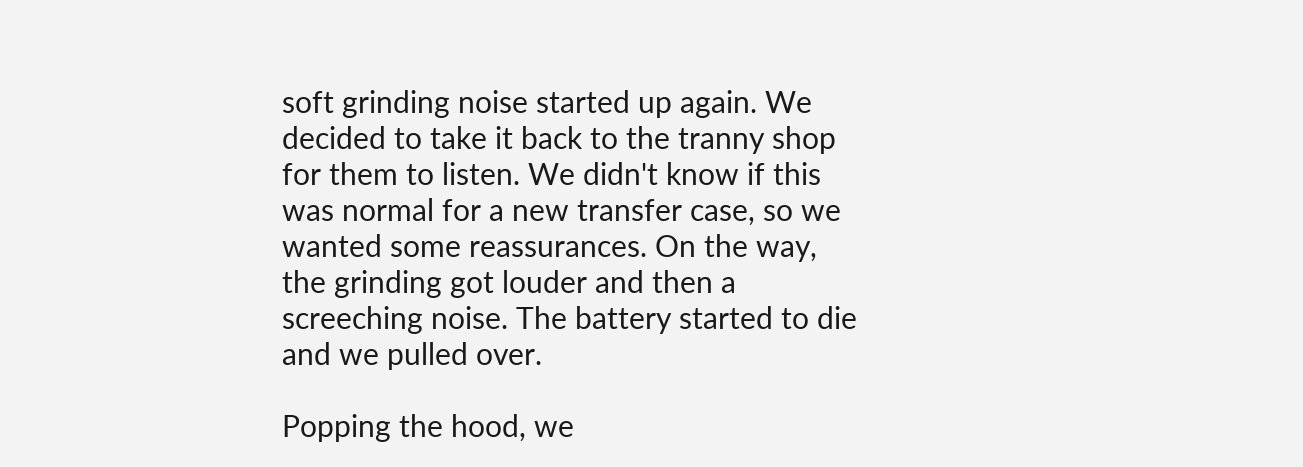soft grinding noise started up again. We decided to take it back to the tranny shop for them to listen. We didn't know if this was normal for a new transfer case, so we wanted some reassurances. On the way, the grinding got louder and then a screeching noise. The battery started to die and we pulled over.

Popping the hood, we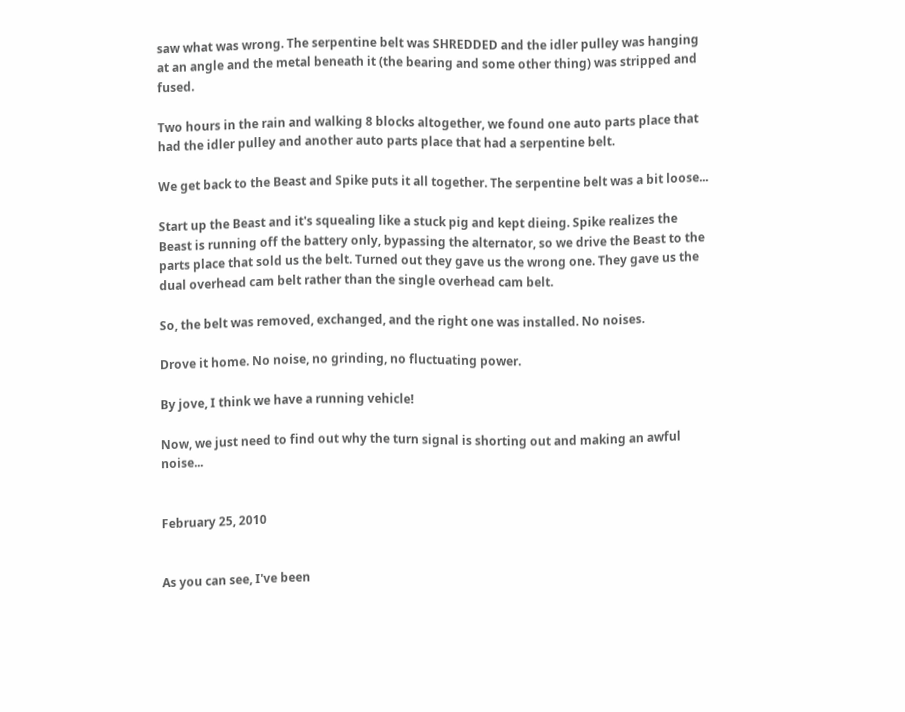saw what was wrong. The serpentine belt was SHREDDED and the idler pulley was hanging at an angle and the metal beneath it (the bearing and some other thing) was stripped and fused.

Two hours in the rain and walking 8 blocks altogether, we found one auto parts place that had the idler pulley and another auto parts place that had a serpentine belt.

We get back to the Beast and Spike puts it all together. The serpentine belt was a bit loose...

Start up the Beast and it's squealing like a stuck pig and kept dieing. Spike realizes the Beast is running off the battery only, bypassing the alternator, so we drive the Beast to the parts place that sold us the belt. Turned out they gave us the wrong one. They gave us the dual overhead cam belt rather than the single overhead cam belt.

So, the belt was removed, exchanged, and the right one was installed. No noises.

Drove it home. No noise, no grinding, no fluctuating power.

By jove, I think we have a running vehicle!

Now, we just need to find out why the turn signal is shorting out and making an awful noise...


February 25, 2010


As you can see, I've been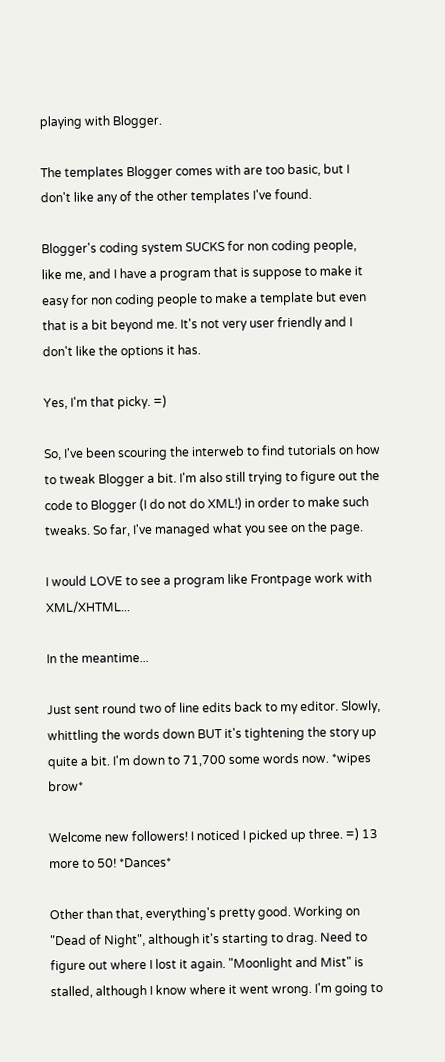playing with Blogger.

The templates Blogger comes with are too basic, but I don't like any of the other templates I've found.

Blogger's coding system SUCKS for non coding people, like me, and I have a program that is suppose to make it easy for non coding people to make a template but even that is a bit beyond me. It's not very user friendly and I don't like the options it has.

Yes, I'm that picky. =)

So, I've been scouring the interweb to find tutorials on how to tweak Blogger a bit. I'm also still trying to figure out the code to Blogger (I do not do XML!) in order to make such tweaks. So far, I've managed what you see on the page.

I would LOVE to see a program like Frontpage work with XML/XHTML...

In the meantime...

Just sent round two of line edits back to my editor. Slowly, whittling the words down BUT it's tightening the story up quite a bit. I'm down to 71,700 some words now. *wipes brow*

Welcome new followers! I noticed I picked up three. =) 13 more to 50! *Dances*

Other than that, everything's pretty good. Working on "Dead of Night", although it's starting to drag. Need to figure out where I lost it again. "Moonlight and Mist" is stalled, although I know where it went wrong. I'm going to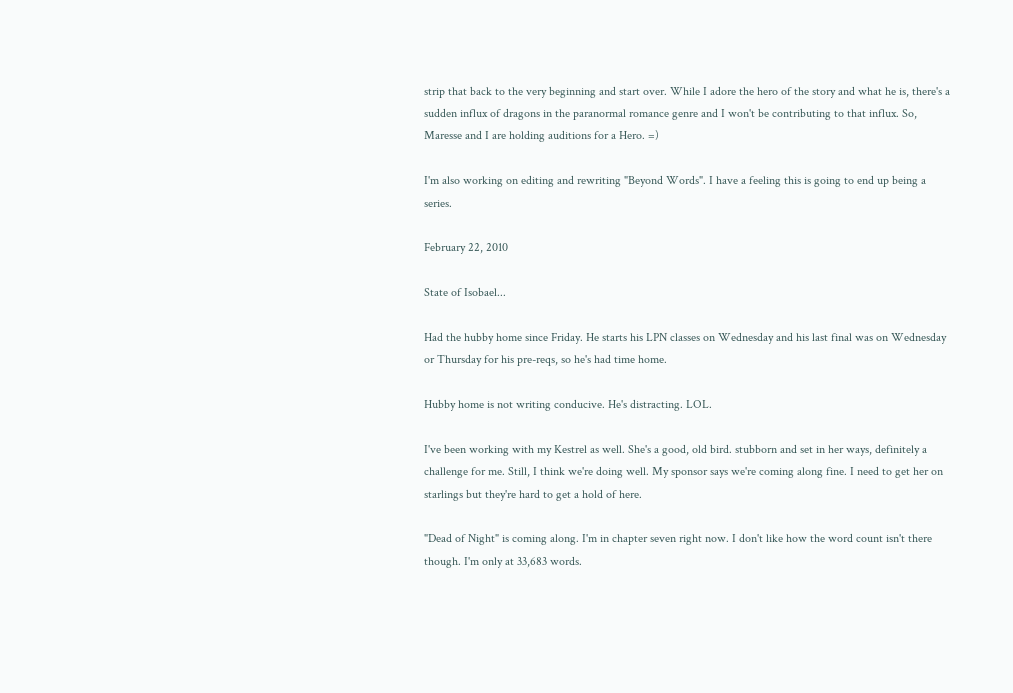strip that back to the very beginning and start over. While I adore the hero of the story and what he is, there's a sudden influx of dragons in the paranormal romance genre and I won't be contributing to that influx. So, Maresse and I are holding auditions for a Hero. =)

I'm also working on editing and rewriting "Beyond Words". I have a feeling this is going to end up being a series.

February 22, 2010

State of Isobael...

Had the hubby home since Friday. He starts his LPN classes on Wednesday and his last final was on Wednesday or Thursday for his pre-reqs, so he's had time home.

Hubby home is not writing conducive. He's distracting. LOL.

I've been working with my Kestrel as well. She's a good, old bird. stubborn and set in her ways, definitely a challenge for me. Still, I think we're doing well. My sponsor says we're coming along fine. I need to get her on starlings but they're hard to get a hold of here.

"Dead of Night" is coming along. I'm in chapter seven right now. I don't like how the word count isn't there though. I'm only at 33,683 words.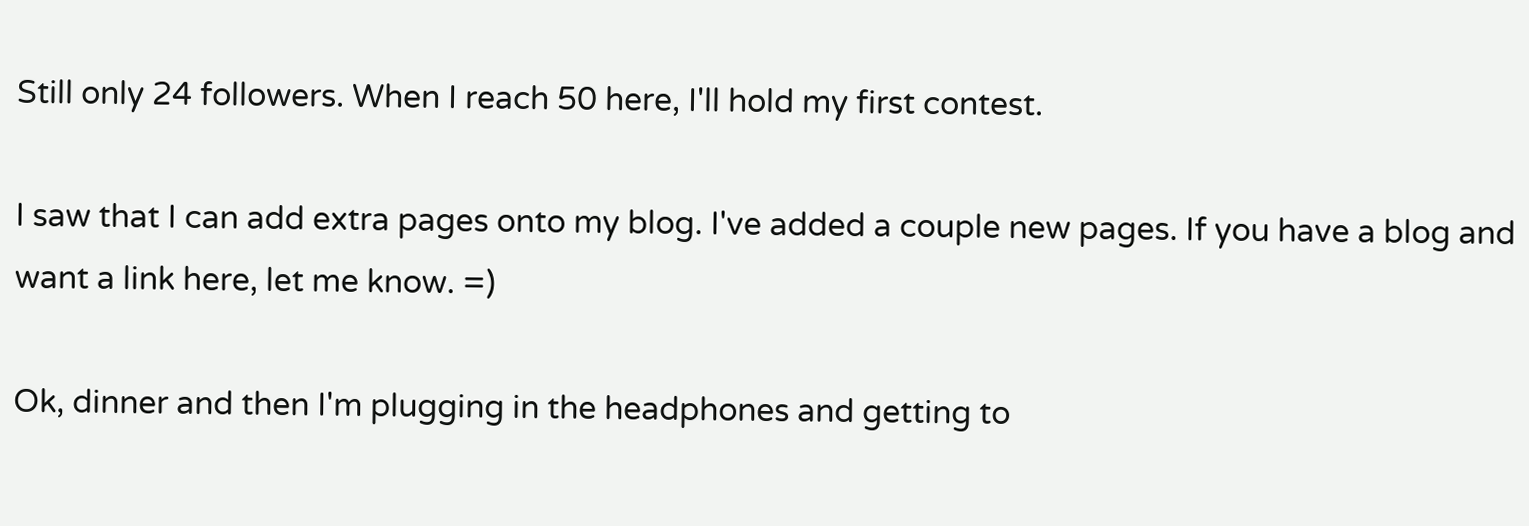Still only 24 followers. When I reach 50 here, I'll hold my first contest.

I saw that I can add extra pages onto my blog. I've added a couple new pages. If you have a blog and want a link here, let me know. =)

Ok, dinner and then I'm plugging in the headphones and getting to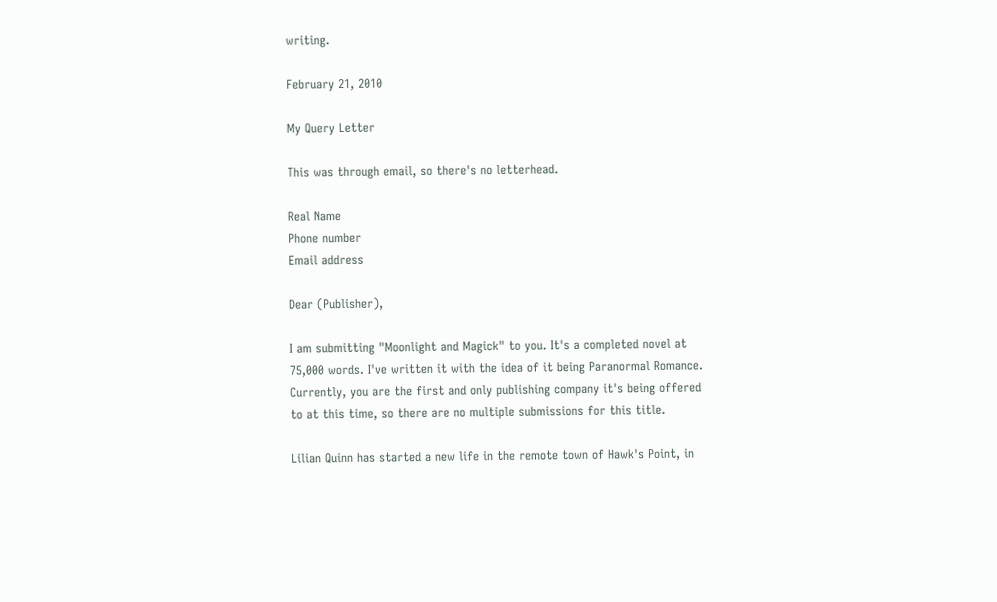writing.

February 21, 2010

My Query Letter

This was through email, so there's no letterhead.

Real Name
Phone number
Email address

Dear (Publisher),

I am submitting "Moonlight and Magick" to you. It's a completed novel at 75,000 words. I've written it with the idea of it being Paranormal Romance. Currently, you are the first and only publishing company it's being offered to at this time, so there are no multiple submissions for this title.

Lilian Quinn has started a new life in the remote town of Hawk's Point, in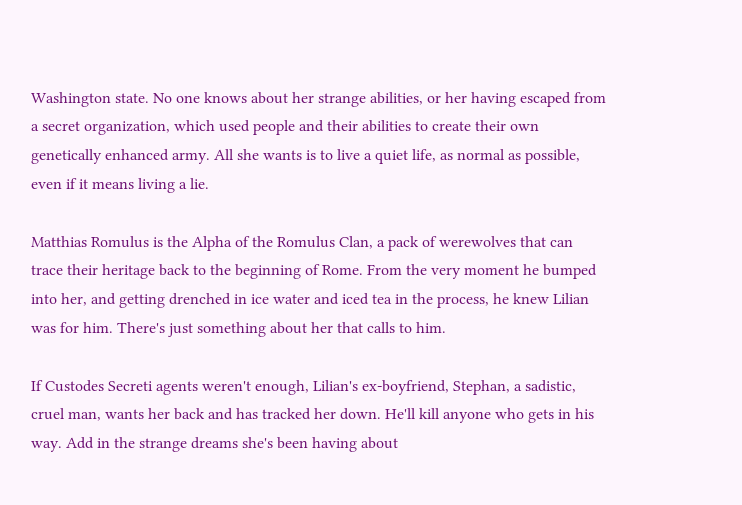Washington state. No one knows about her strange abilities, or her having escaped from a secret organization, which used people and their abilities to create their own genetically enhanced army. All she wants is to live a quiet life, as normal as possible, even if it means living a lie.

Matthias Romulus is the Alpha of the Romulus Clan, a pack of werewolves that can trace their heritage back to the beginning of Rome. From the very moment he bumped into her, and getting drenched in ice water and iced tea in the process, he knew Lilian was for him. There's just something about her that calls to him.

If Custodes Secreti agents weren't enough, Lilian's ex-boyfriend, Stephan, a sadistic, cruel man, wants her back and has tracked her down. He'll kill anyone who gets in his way. Add in the strange dreams she's been having about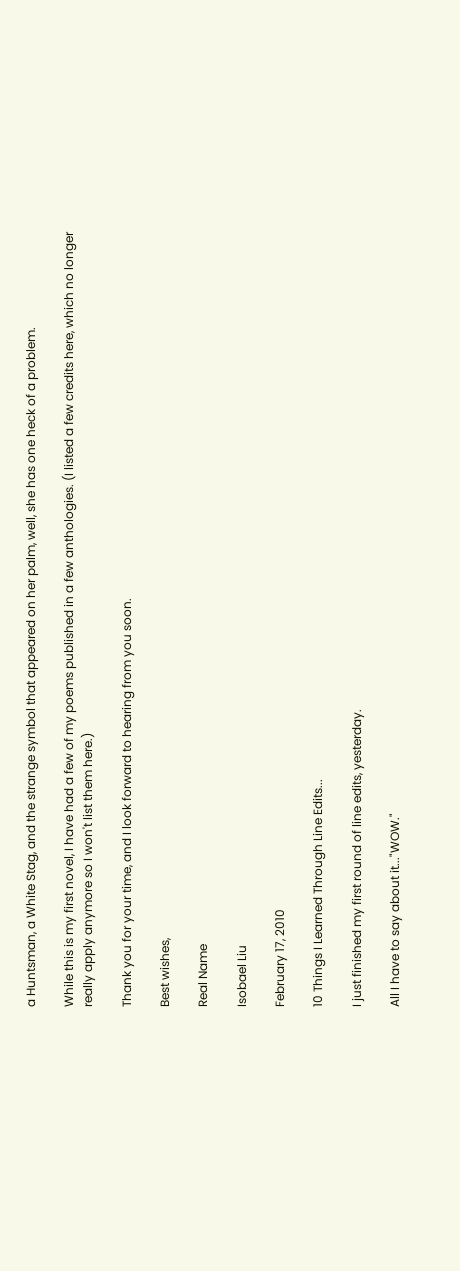a Huntsman, a White Stag, and the strange symbol that appeared on her palm, well, she has one heck of a problem.

While this is my first novel, I have had a few of my poems published in a few anthologies. (I listed a few credits here, which no longer really apply anymore so I won't list them here.)

Thank you for your time, and I look forward to hearing from you soon.

Best wishes,

Real Name

Isobael Liu

February 17, 2010

10 Things I Learned Through Line Edits...

I just finished my first round of line edits, yesterday.

All I have to say about it..."WOW."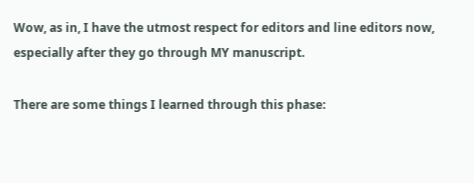Wow, as in, I have the utmost respect for editors and line editors now, especially after they go through MY manuscript.

There are some things I learned through this phase: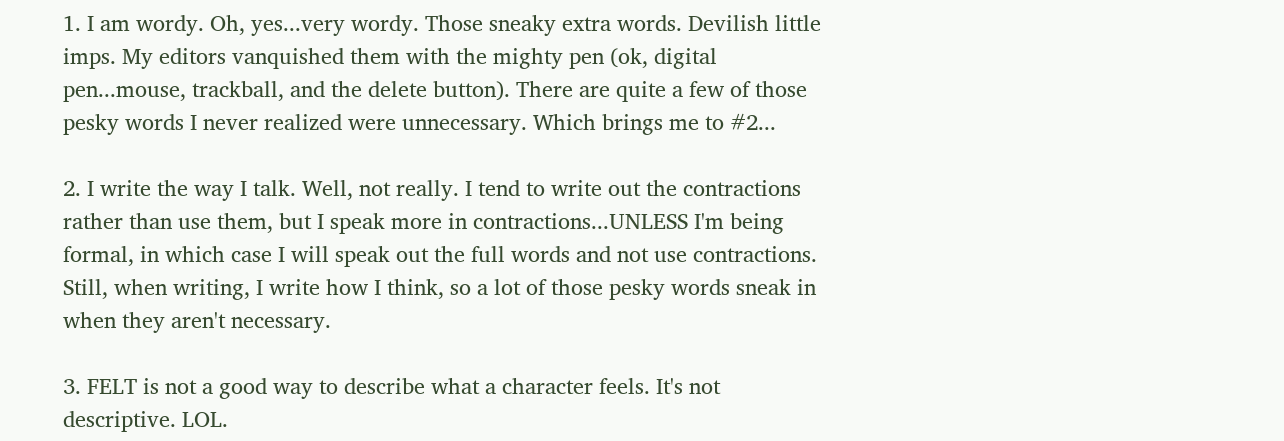1. I am wordy. Oh, yes...very wordy. Those sneaky extra words. Devilish little imps. My editors vanquished them with the mighty pen (ok, digital pen...mouse, trackball, and the delete button). There are quite a few of those pesky words I never realized were unnecessary. Which brings me to #2...

2. I write the way I talk. Well, not really. I tend to write out the contractions rather than use them, but I speak more in contractions...UNLESS I'm being formal, in which case I will speak out the full words and not use contractions. Still, when writing, I write how I think, so a lot of those pesky words sneak in when they aren't necessary.

3. FELT is not a good way to describe what a character feels. It's not descriptive. LOL.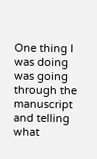One thing I was doing was going through the manuscript and telling what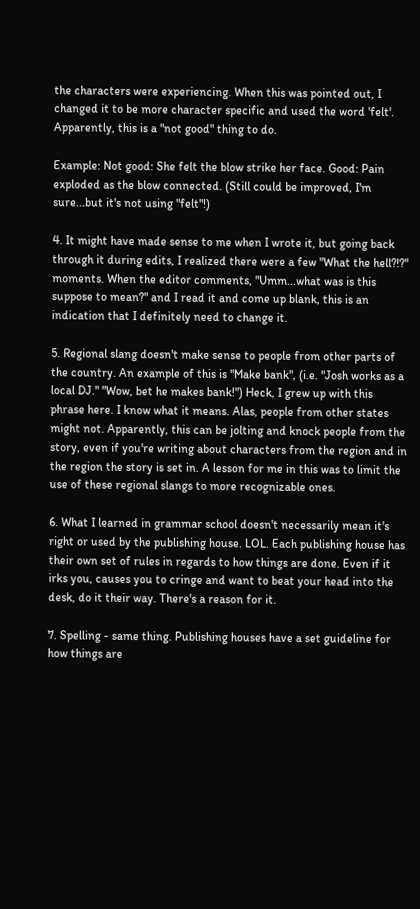the characters were experiencing. When this was pointed out, I changed it to be more character specific and used the word 'felt'. Apparently, this is a "not good" thing to do.

Example: Not good: She felt the blow strike her face. Good: Pain exploded as the blow connected. (Still could be improved, I'm sure...but it's not using "felt"!)

4. It might have made sense to me when I wrote it, but going back through it during edits, I realized there were a few "What the hell?!?" moments. When the editor comments, "Umm...what was is this suppose to mean?" and I read it and come up blank, this is an indication that I definitely need to change it.

5. Regional slang doesn't make sense to people from other parts of the country. An example of this is "Make bank", (i.e. "Josh works as a local DJ." "Wow, bet he makes bank!") Heck, I grew up with this phrase here. I know what it means. Alas, people from other states might not. Apparently, this can be jolting and knock people from the story, even if you're writing about characters from the region and in the region the story is set in. A lesson for me in this was to limit the use of these regional slangs to more recognizable ones.

6. What I learned in grammar school doesn't necessarily mean it's right or used by the publishing house. LOL. Each publishing house has their own set of rules in regards to how things are done. Even if it irks you, causes you to cringe and want to beat your head into the desk, do it their way. There's a reason for it.

7. Spelling - same thing. Publishing houses have a set guideline for how things are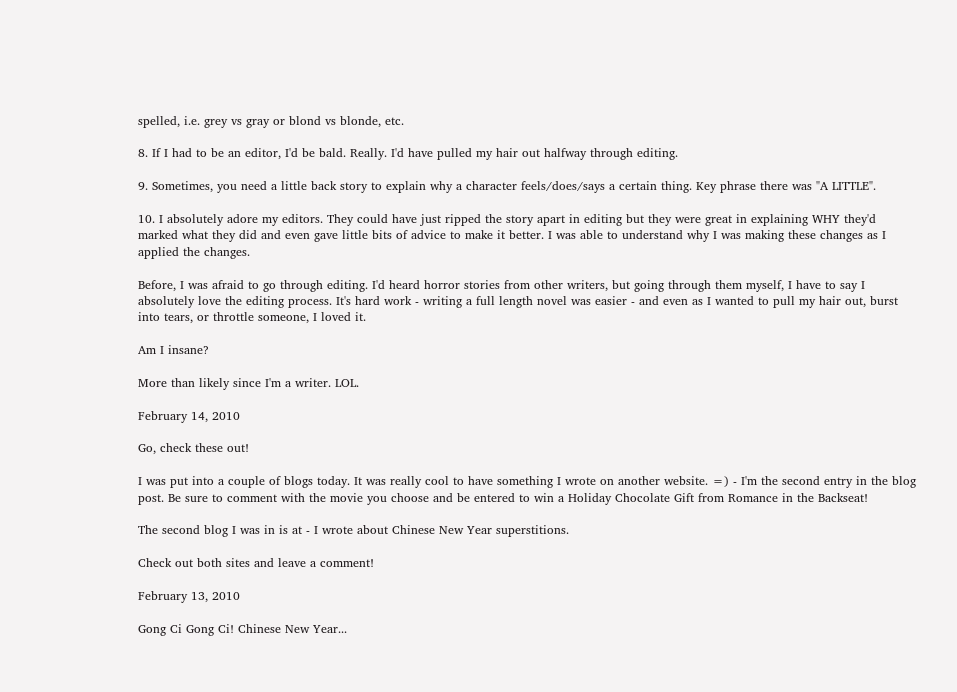spelled, i.e. grey vs gray or blond vs blonde, etc.

8. If I had to be an editor, I'd be bald. Really. I'd have pulled my hair out halfway through editing.

9. Sometimes, you need a little back story to explain why a character feels/does/says a certain thing. Key phrase there was "A LITTLE".

10. I absolutely adore my editors. They could have just ripped the story apart in editing but they were great in explaining WHY they'd marked what they did and even gave little bits of advice to make it better. I was able to understand why I was making these changes as I applied the changes.

Before, I was afraid to go through editing. I'd heard horror stories from other writers, but going through them myself, I have to say I absolutely love the editing process. It's hard work - writing a full length novel was easier - and even as I wanted to pull my hair out, burst into tears, or throttle someone, I loved it.

Am I insane?

More than likely since I'm a writer. LOL.

February 14, 2010

Go, check these out!

I was put into a couple of blogs today. It was really cool to have something I wrote on another website. =) - I'm the second entry in the blog post. Be sure to comment with the movie you choose and be entered to win a Holiday Chocolate Gift from Romance in the Backseat!

The second blog I was in is at - I wrote about Chinese New Year superstitions.

Check out both sites and leave a comment!

February 13, 2010

Gong Ci Gong Ci! Chinese New Year...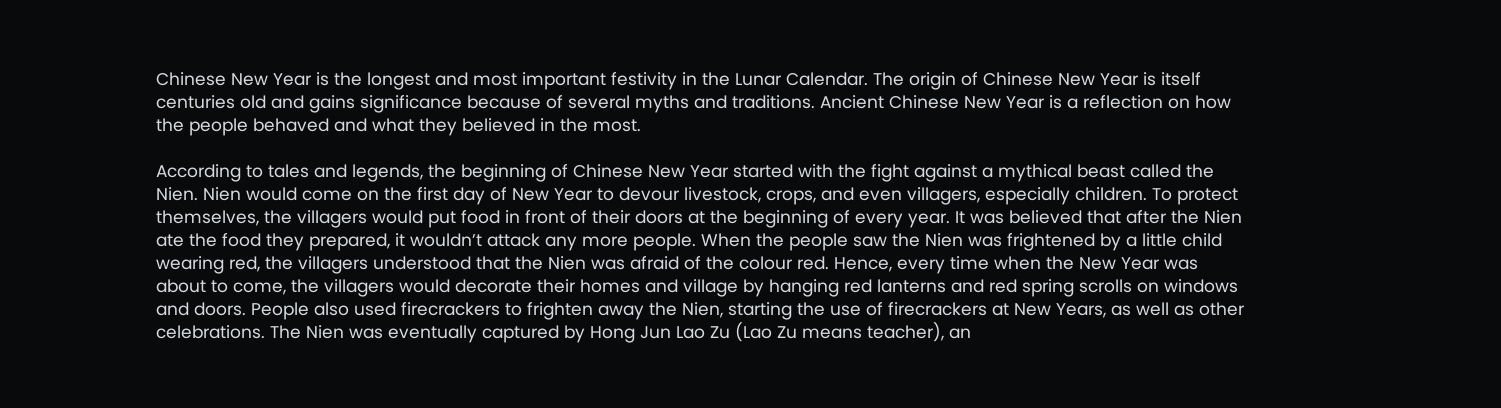Chinese New Year is the longest and most important festivity in the Lunar Calendar. The origin of Chinese New Year is itself centuries old and gains significance because of several myths and traditions. Ancient Chinese New Year is a reflection on how the people behaved and what they believed in the most.

According to tales and legends, the beginning of Chinese New Year started with the fight against a mythical beast called the Nien. Nien would come on the first day of New Year to devour livestock, crops, and even villagers, especially children. To protect themselves, the villagers would put food in front of their doors at the beginning of every year. It was believed that after the Nien ate the food they prepared, it wouldn’t attack any more people. When the people saw the Nien was frightened by a little child wearing red, the villagers understood that the Nien was afraid of the colour red. Hence, every time when the New Year was about to come, the villagers would decorate their homes and village by hanging red lanterns and red spring scrolls on windows and doors. People also used firecrackers to frighten away the Nien, starting the use of firecrackers at New Years, as well as other celebrations. The Nien was eventually captured by Hong Jun Lao Zu (Lao Zu means teacher), an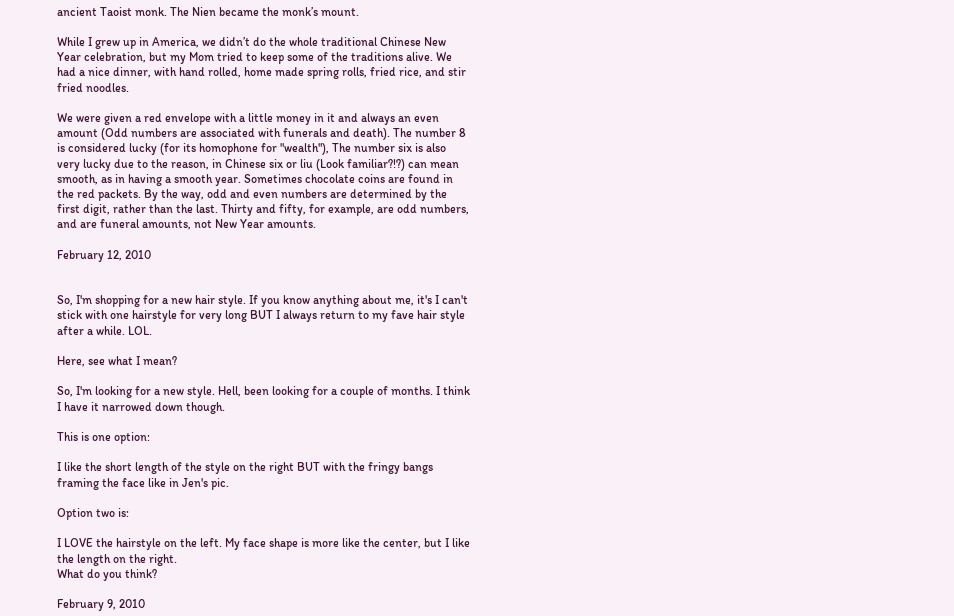ancient Taoist monk. The Nien became the monk’s mount.

While I grew up in America, we didn’t do the whole traditional Chinese New Year celebration, but my Mom tried to keep some of the traditions alive. We had a nice dinner, with hand rolled, home made spring rolls, fried rice, and stir fried noodles.

We were given a red envelope with a little money in it and always an even amount (Odd numbers are associated with funerals and death). The number 8 is considered lucky (for its homophone for "wealth"), The number six is also very lucky due to the reason, in Chinese six or liu (Look familiar?!?) can mean smooth, as in having a smooth year. Sometimes chocolate coins are found in the red packets. By the way, odd and even numbers are determined by the first digit, rather than the last. Thirty and fifty, for example, are odd numbers, and are funeral amounts, not New Year amounts.

February 12, 2010


So, I'm shopping for a new hair style. If you know anything about me, it's I can't stick with one hairstyle for very long BUT I always return to my fave hair style after a while. LOL.

Here, see what I mean?

So, I'm looking for a new style. Hell, been looking for a couple of months. I think I have it narrowed down though.

This is one option:

I like the short length of the style on the right BUT with the fringy bangs framing the face like in Jen's pic.

Option two is:

I LOVE the hairstyle on the left. My face shape is more like the center, but I like the length on the right.
What do you think?

February 9, 2010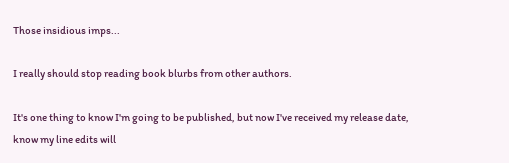Those insidious imps...

I really should stop reading book blurbs from other authors.

It's one thing to know I'm going to be published, but now I've received my release date, know my line edits will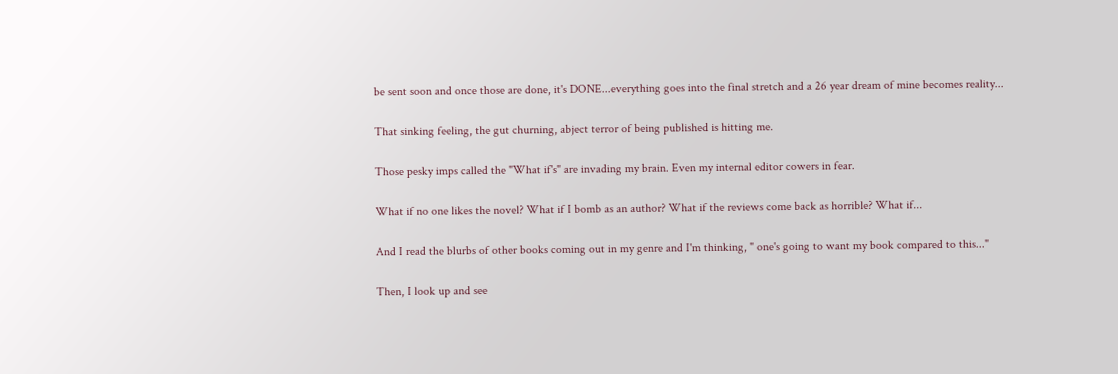be sent soon and once those are done, it's DONE...everything goes into the final stretch and a 26 year dream of mine becomes reality...

That sinking feeling, the gut churning, abject terror of being published is hitting me.

Those pesky imps called the "What if's" are invading my brain. Even my internal editor cowers in fear.

What if no one likes the novel? What if I bomb as an author? What if the reviews come back as horrible? What if...

And I read the blurbs of other books coming out in my genre and I'm thinking, " one's going to want my book compared to this..."

Then, I look up and see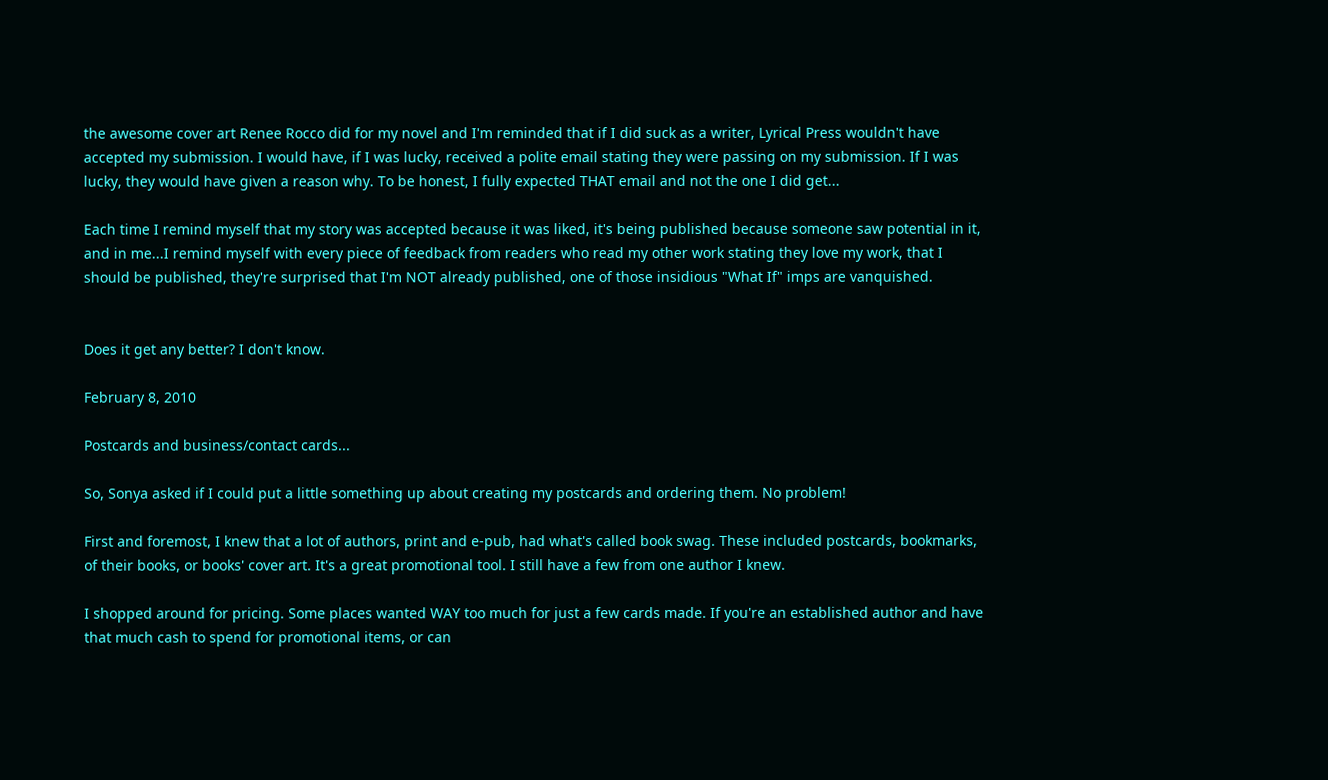the awesome cover art Renee Rocco did for my novel and I'm reminded that if I did suck as a writer, Lyrical Press wouldn't have accepted my submission. I would have, if I was lucky, received a polite email stating they were passing on my submission. If I was lucky, they would have given a reason why. To be honest, I fully expected THAT email and not the one I did get...

Each time I remind myself that my story was accepted because it was liked, it's being published because someone saw potential in it, and in me...I remind myself with every piece of feedback from readers who read my other work stating they love my work, that I should be published, they're surprised that I'm NOT already published, one of those insidious "What If" imps are vanquished.


Does it get any better? I don't know.

February 8, 2010

Postcards and business/contact cards...

So, Sonya asked if I could put a little something up about creating my postcards and ordering them. No problem!

First and foremost, I knew that a lot of authors, print and e-pub, had what's called book swag. These included postcards, bookmarks, of their books, or books' cover art. It's a great promotional tool. I still have a few from one author I knew.

I shopped around for pricing. Some places wanted WAY too much for just a few cards made. If you're an established author and have that much cash to spend for promotional items, or can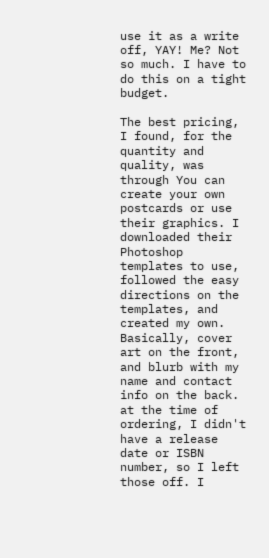use it as a write off, YAY! Me? Not so much. I have to do this on a tight budget.

The best pricing, I found, for the quantity and quality, was through You can create your own postcards or use their graphics. I downloaded their Photoshop templates to use, followed the easy directions on the templates, and created my own. Basically, cover art on the front, and blurb with my name and contact info on the back. at the time of ordering, I didn't have a release date or ISBN number, so I left those off. I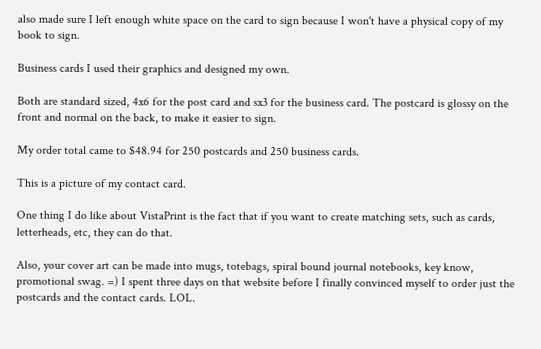also made sure I left enough white space on the card to sign because I won't have a physical copy of my book to sign.

Business cards I used their graphics and designed my own.

Both are standard sized, 4x6 for the post card and sx3 for the business card. The postcard is glossy on the front and normal on the back, to make it easier to sign.

My order total came to $48.94 for 250 postcards and 250 business cards.

This is a picture of my contact card.

One thing I do like about VistaPrint is the fact that if you want to create matching sets, such as cards, letterheads, etc, they can do that.

Also, your cover art can be made into mugs, totebags, spiral bound journal notebooks, key know, promotional swag. =) I spent three days on that website before I finally convinced myself to order just the postcards and the contact cards. LOL.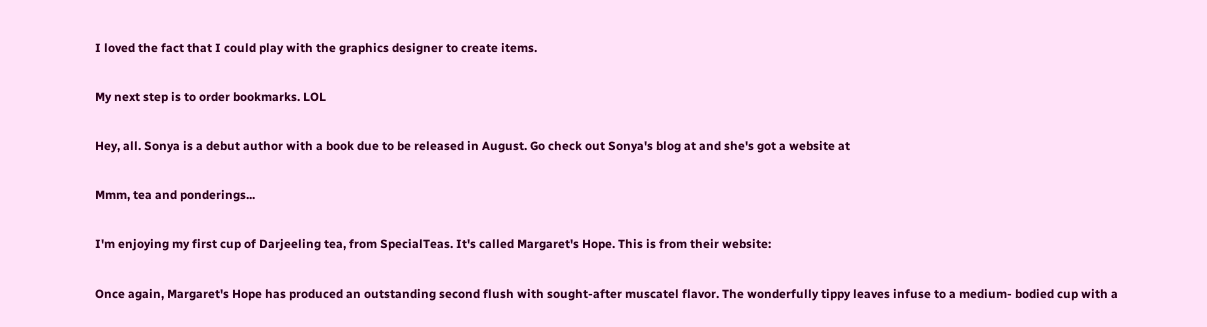I loved the fact that I could play with the graphics designer to create items.

My next step is to order bookmarks. LOL

Hey, all. Sonya is a debut author with a book due to be released in August. Go check out Sonya's blog at and she's got a website at

Mmm, tea and ponderings...

I'm enjoying my first cup of Darjeeling tea, from SpecialTeas. It's called Margaret's Hope. This is from their website:

Once again, Margaret's Hope has produced an outstanding second flush with sought-after muscatel flavor. The wonderfully tippy leaves infuse to a medium- bodied cup with a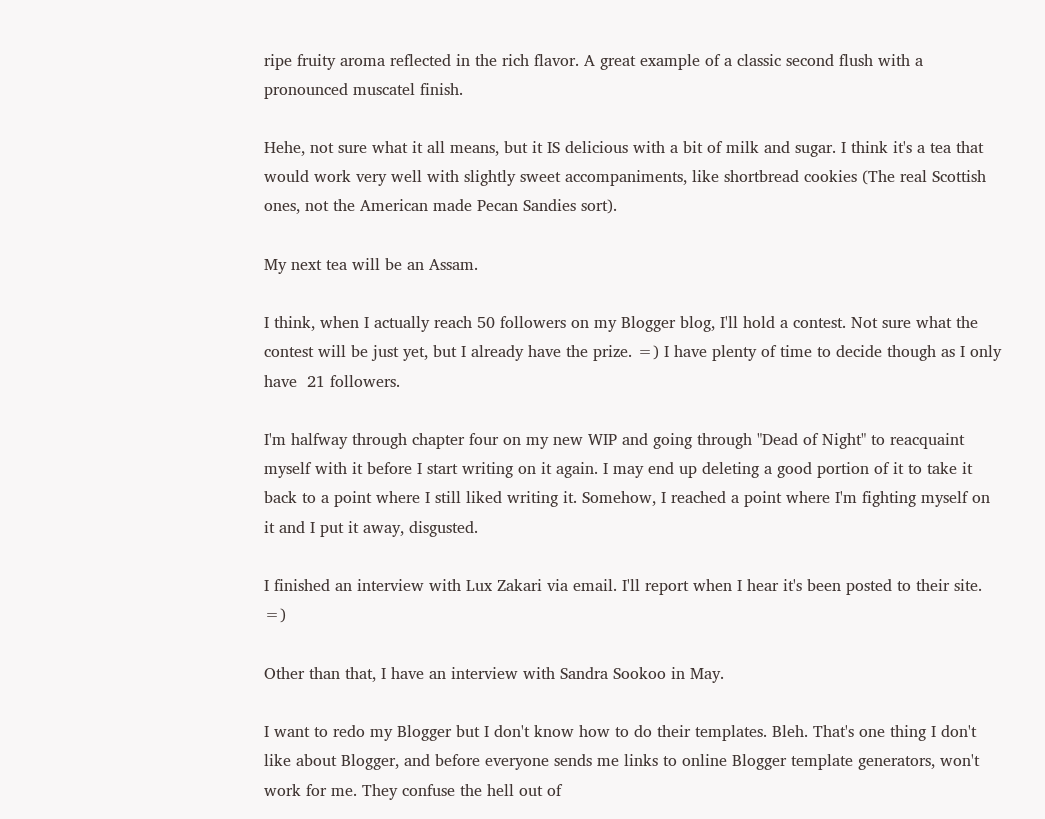ripe fruity aroma reflected in the rich flavor. A great example of a classic second flush with a pronounced muscatel finish.

Hehe, not sure what it all means, but it IS delicious with a bit of milk and sugar. I think it's a tea that would work very well with slightly sweet accompaniments, like shortbread cookies (The real Scottish ones, not the American made Pecan Sandies sort).

My next tea will be an Assam.

I think, when I actually reach 50 followers on my Blogger blog, I'll hold a contest. Not sure what the contest will be just yet, but I already have the prize. =) I have plenty of time to decide though as I only have  21 followers.

I'm halfway through chapter four on my new WIP and going through "Dead of Night" to reacquaint myself with it before I start writing on it again. I may end up deleting a good portion of it to take it back to a point where I still liked writing it. Somehow, I reached a point where I'm fighting myself on it and I put it away, disgusted.

I finished an interview with Lux Zakari via email. I'll report when I hear it's been posted to their site. =)

Other than that, I have an interview with Sandra Sookoo in May.

I want to redo my Blogger but I don't know how to do their templates. Bleh. That's one thing I don't like about Blogger, and before everyone sends me links to online Blogger template generators, won't work for me. They confuse the hell out of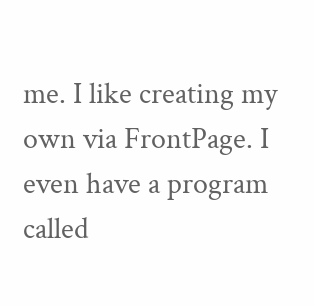me. I like creating my own via FrontPage. I even have a program called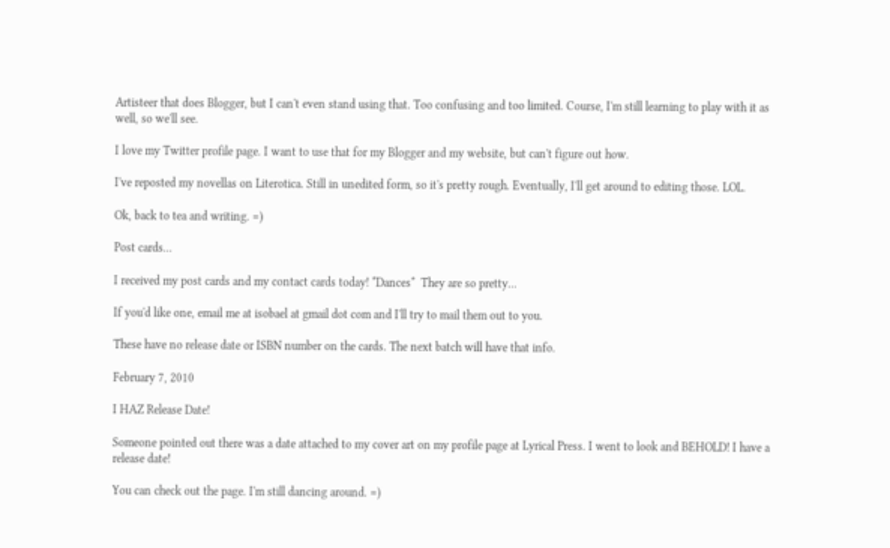Artisteer that does Blogger, but I can't even stand using that. Too confusing and too limited. Course, I'm still learning to play with it as well, so we'll see.

I love my Twitter profile page. I want to use that for my Blogger and my website, but can't figure out how.

I've reposted my novellas on Literotica. Still in unedited form, so it's pretty rough. Eventually, I'll get around to editing those. LOL.

Ok, back to tea and writing. =)

Post cards...

I received my post cards and my contact cards today! *Dances*  They are so pretty...

If you'd like one, email me at isobael at gmail dot com and I'll try to mail them out to you.

These have no release date or ISBN number on the cards. The next batch will have that info.

February 7, 2010

I HAZ Release Date!

Someone pointed out there was a date attached to my cover art on my profile page at Lyrical Press. I went to look and BEHOLD! I have a release date!

You can check out the page. I'm still dancing around. =)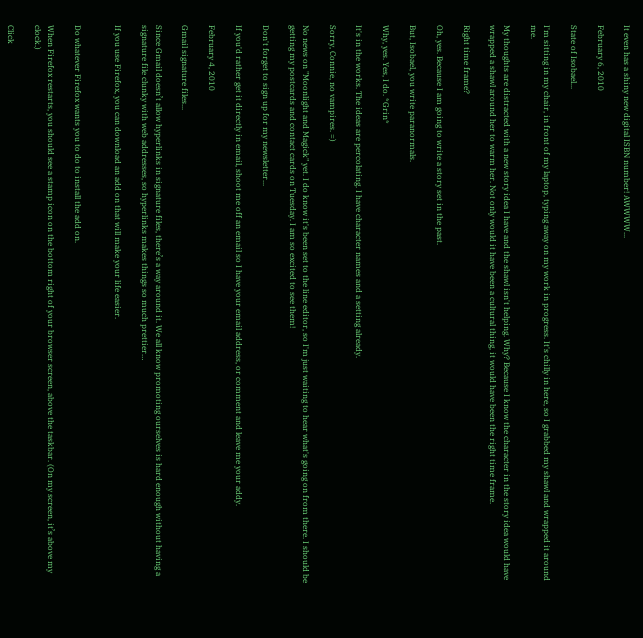It even has a shiny new digital ISBN number! AWWWW...

February 6, 2010

State of Isobael...

I'm sitting in my chair, in front of my laptop, typing away on my work in progress. It's chilly in here, so I grabbed my shawl and wrapped it around me.

My thoughts are distracted with a new story idea I have and the shawl isn't helping. Why? Because I know the character in the story idea would have wrapped a shawl around her to warm her. Not only would it have been a cultural thing, it would have been the right time frame.

Right time frame?

Oh, yes. Because I am going to write a story set in the past.

But, Isobael, you write paranormals.

Why, yes. Yes, I do. *Grin*

It's in the works. The ideas are percolating. I have character names and a setting already.

Sorry, Connie, no vampires. =)

No news on "Moonlight and Magick" yet. I do know it's been set to the line editor, so I'm just waiting to hear what's going on from there. I should be getting my postcards and contact cards on Tuesday. I am so excited to see them!

Don't forget to sign up for my newsletter...

If you'd rather get it directly in email, shoot me off an email so I have your email address, or comment and leave me your addy.

February 4, 2010

Gmail signature files...

Since Gmail doesn’t allow hyperlinks in signature files, there’s a way around it. We all know promoting ourselves is hard enough without having a signature file clunky with web addresses, so hyperlinks makes things so much prettier…

If you use Firefox, you can download an add on that will make your life easier.


Do whatever Firefox wants you to do to install the add on.

When Firefox restarts, you should see a stamp icon on the bottom right of your browser screen, above the taskbar. (On my screen, it’s above my clock.)

Click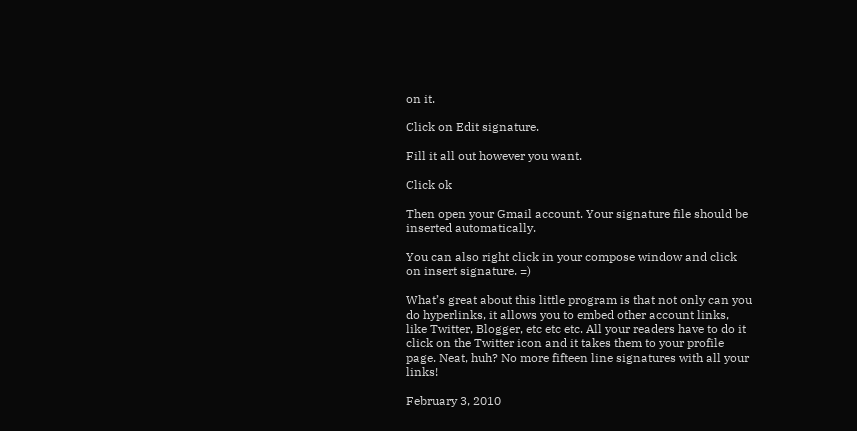on it.

Click on Edit signature.

Fill it all out however you want.

Click ok

Then open your Gmail account. Your signature file should be inserted automatically.

You can also right click in your compose window and click on insert signature. =)

What’s great about this little program is that not only can you do hyperlinks, it allows you to embed other account links, like Twitter, Blogger, etc etc etc. All your readers have to do it click on the Twitter icon and it takes them to your profile page. Neat, huh? No more fifteen line signatures with all your links!

February 3, 2010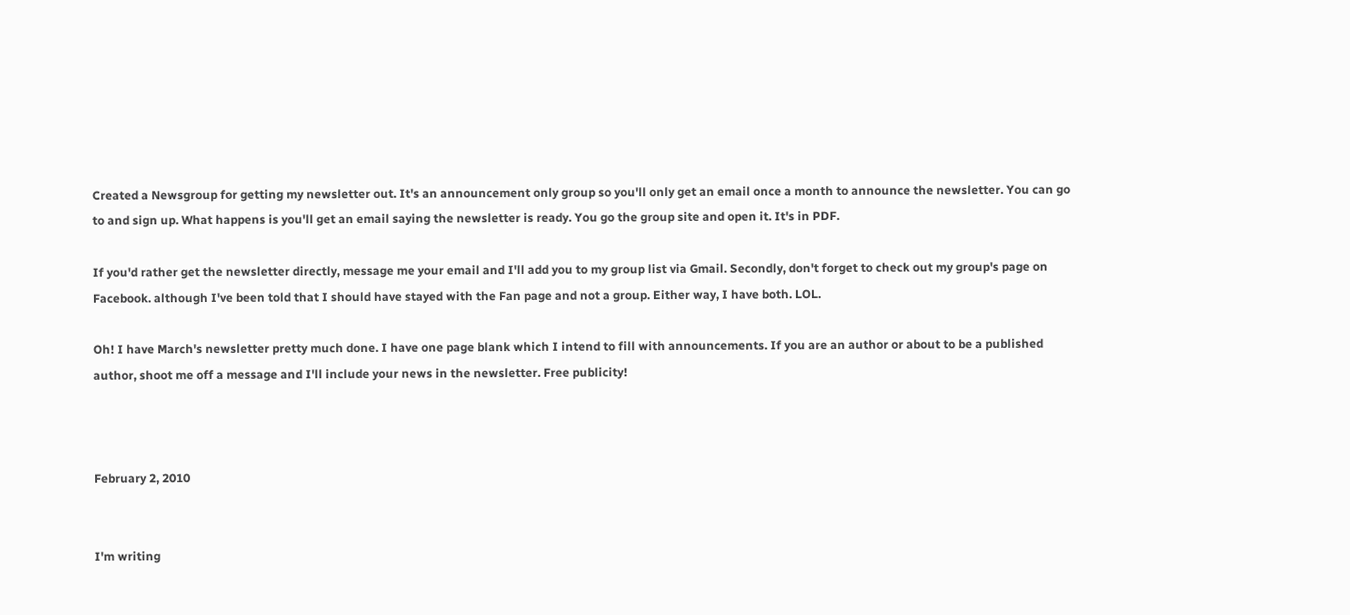Created a Newsgroup for getting my newsletter out. It's an announcement only group so you'll only get an email once a month to announce the newsletter. You can go to and sign up. What happens is you'll get an email saying the newsletter is ready. You go the group site and open it. It's in PDF.

If you'd rather get the newsletter directly, message me your email and I'll add you to my group list via Gmail. Secondly, don't forget to check out my group's page on Facebook. although I've been told that I should have stayed with the Fan page and not a group. Either way, I have both. LOL.

Oh! I have March's newsletter pretty much done. I have one page blank which I intend to fill with announcements. If you are an author or about to be a published author, shoot me off a message and I'll include your news in the newsletter. Free publicity!



February 2, 2010


I'm writing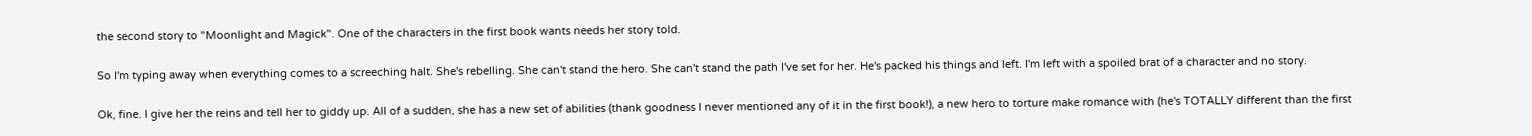the second story to "Moonlight and Magick". One of the characters in the first book wants needs her story told.

So I'm typing away when everything comes to a screeching halt. She's rebelling. She can't stand the hero. She can't stand the path I've set for her. He's packed his things and left. I'm left with a spoiled brat of a character and no story.

Ok, fine. I give her the reins and tell her to giddy up. All of a sudden, she has a new set of abilities (thank goodness I never mentioned any of it in the first book!), a new hero to torture make romance with (he's TOTALLY different than the first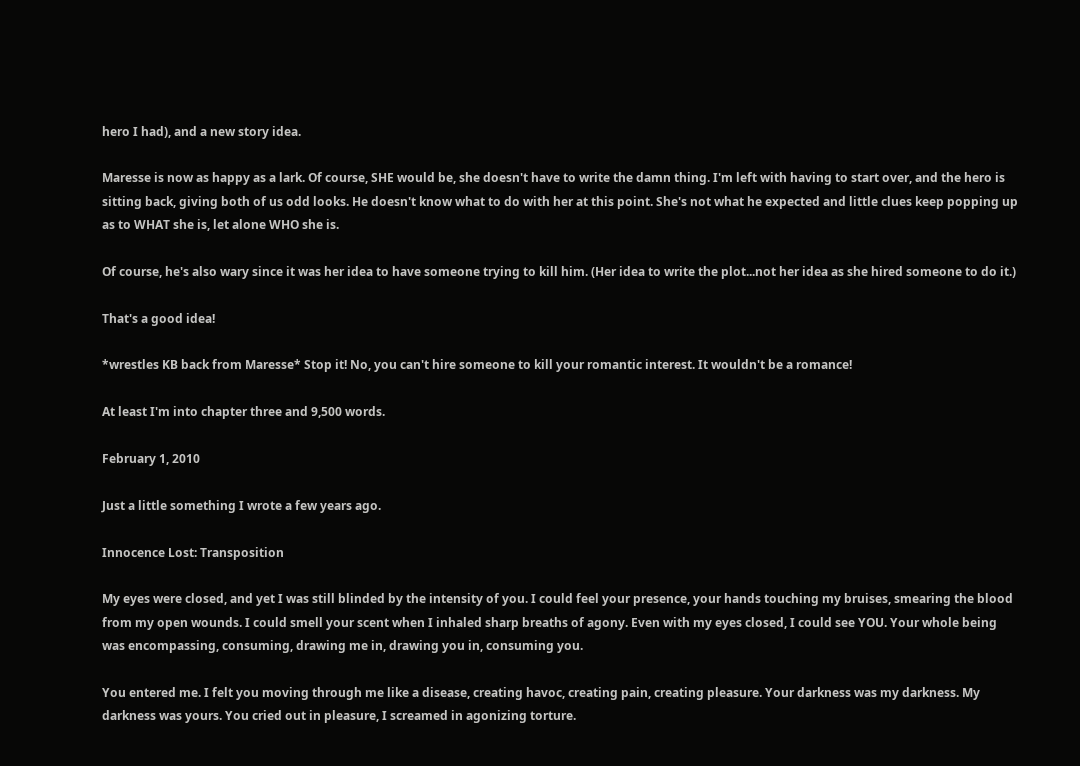hero I had), and a new story idea.

Maresse is now as happy as a lark. Of course, SHE would be, she doesn't have to write the damn thing. I'm left with having to start over, and the hero is sitting back, giving both of us odd looks. He doesn't know what to do with her at this point. She's not what he expected and little clues keep popping up as to WHAT she is, let alone WHO she is.

Of course, he's also wary since it was her idea to have someone trying to kill him. (Her idea to write the plot...not her idea as she hired someone to do it.)

That's a good idea!

*wrestles KB back from Maresse* Stop it! No, you can't hire someone to kill your romantic interest. It wouldn't be a romance!

At least I'm into chapter three and 9,500 words.

February 1, 2010

Just a little something I wrote a few years ago.

Innocence Lost: Transposition

My eyes were closed, and yet I was still blinded by the intensity of you. I could feel your presence, your hands touching my bruises, smearing the blood from my open wounds. I could smell your scent when I inhaled sharp breaths of agony. Even with my eyes closed, I could see YOU. Your whole being was encompassing, consuming, drawing me in, drawing you in, consuming you.

You entered me. I felt you moving through me like a disease, creating havoc, creating pain, creating pleasure. Your darkness was my darkness. My darkness was yours. You cried out in pleasure, I screamed in agonizing torture.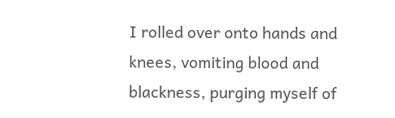I rolled over onto hands and knees, vomiting blood and blackness, purging myself of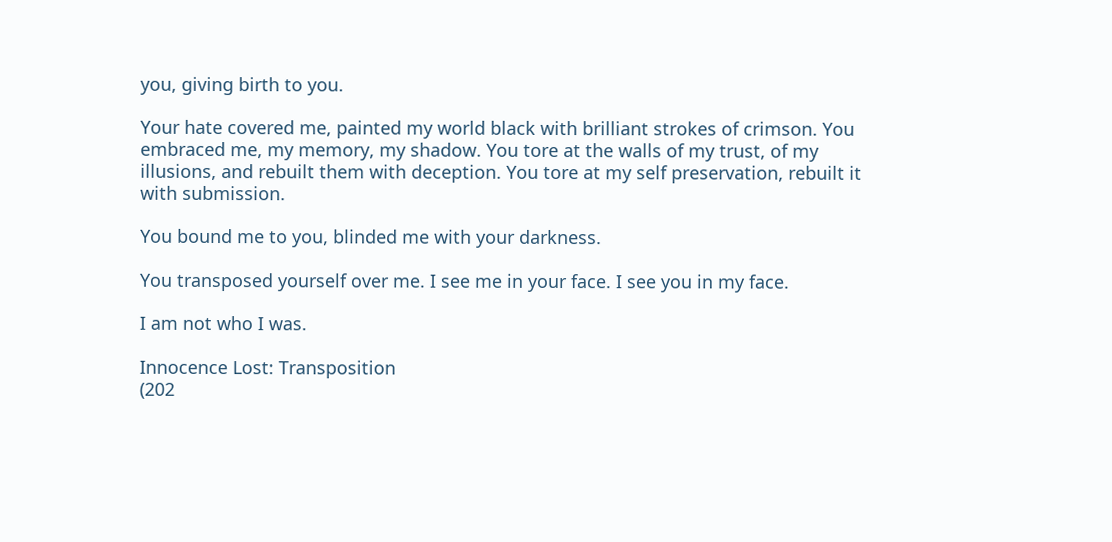you, giving birth to you.

Your hate covered me, painted my world black with brilliant strokes of crimson. You embraced me, my memory, my shadow. You tore at the walls of my trust, of my illusions, and rebuilt them with deception. You tore at my self preservation, rebuilt it with submission.

You bound me to you, blinded me with your darkness.

You transposed yourself over me. I see me in your face. I see you in my face.

I am not who I was.

Innocence Lost: Transposition
(202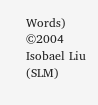Words)
©2004 Isobael Liu (SLM)